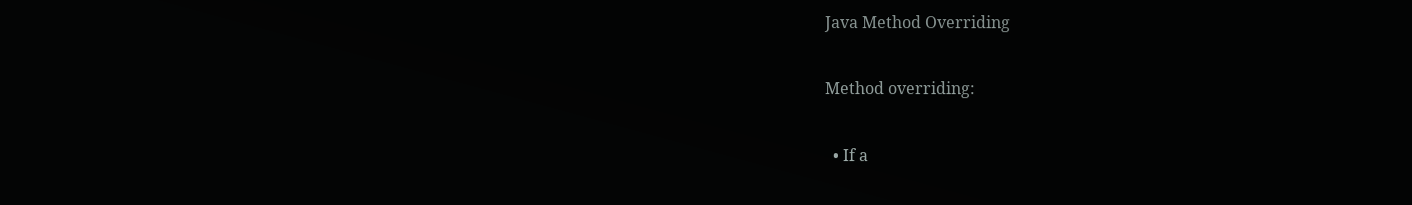Java Method Overriding

Method overriding:

  • If a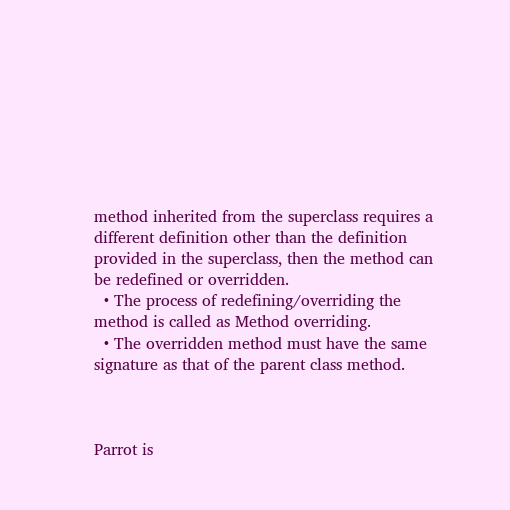method inherited from the superclass requires a different definition other than the definition provided in the superclass, then the method can be redefined or overridden.
  • The process of redefining/overriding the method is called as Method overriding.
  • The overridden method must have the same signature as that of the parent class method.



Parrot is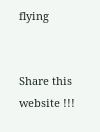flying


Share this website !!!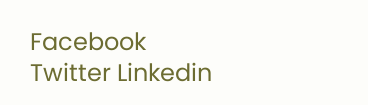Facebook Twitter Linkedin